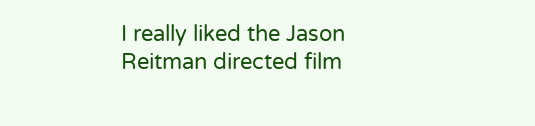I really liked the Jason Reitman directed film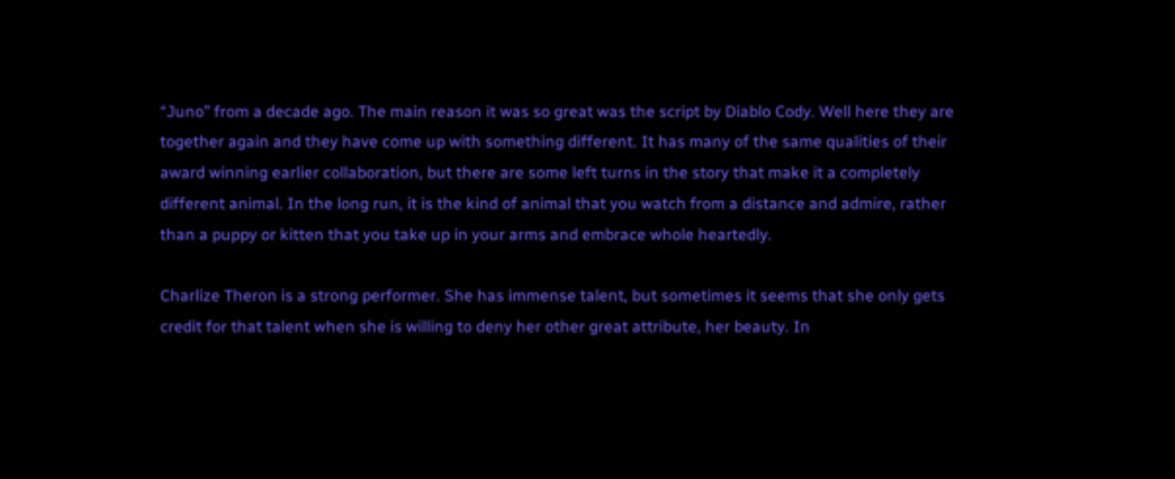“Juno” from a decade ago. The main reason it was so great was the script by Diablo Cody. Well here they are together again and they have come up with something different. It has many of the same qualities of their award winning earlier collaboration, but there are some left turns in the story that make it a completely different animal. In the long run, it is the kind of animal that you watch from a distance and admire, rather than a puppy or kitten that you take up in your arms and embrace whole heartedly.

Charlize Theron is a strong performer. She has immense talent, but sometimes it seems that she only gets credit for that talent when she is willing to deny her other great attribute, her beauty. In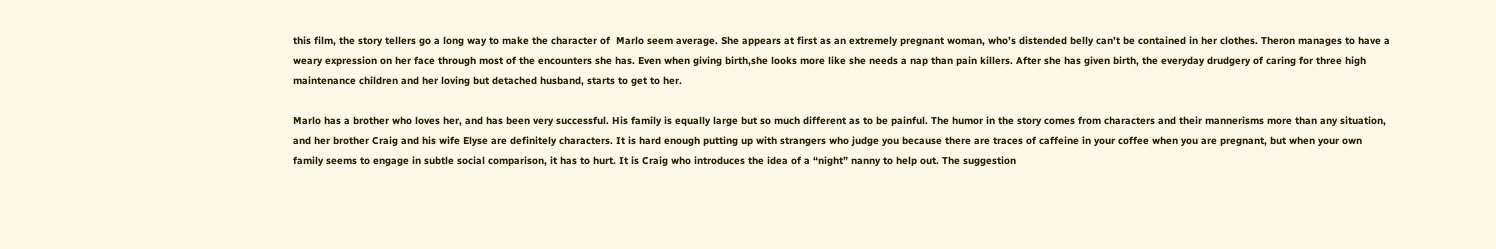this film, the story tellers go a long way to make the character of  Marlo seem average. She appears at first as an extremely pregnant woman, who’s distended belly can’t be contained in her clothes. Theron manages to have a weary expression on her face through most of the encounters she has. Even when giving birth,she looks more like she needs a nap than pain killers. After she has given birth, the everyday drudgery of caring for three high maintenance children and her loving but detached husband, starts to get to her.

Marlo has a brother who loves her, and has been very successful. His family is equally large but so much different as to be painful. The humor in the story comes from characters and their mannerisms more than any situation, and her brother Craig and his wife Elyse are definitely characters. It is hard enough putting up with strangers who judge you because there are traces of caffeine in your coffee when you are pregnant, but when your own family seems to engage in subtle social comparison, it has to hurt. It is Craig who introduces the idea of a “night” nanny to help out. The suggestion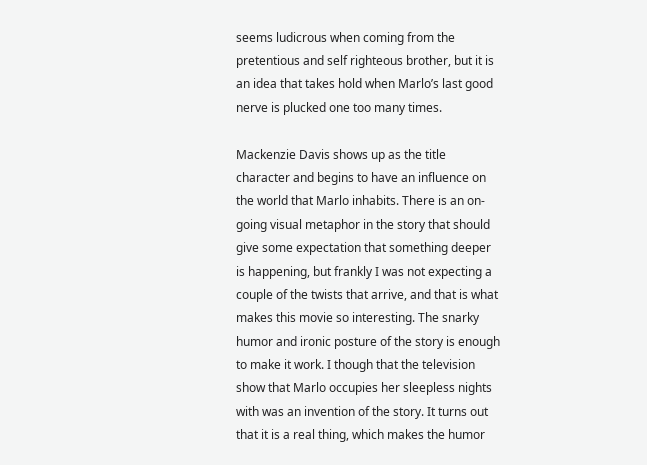seems ludicrous when coming from the pretentious and self righteous brother, but it is an idea that takes hold when Marlo’s last good nerve is plucked one too many times.

Mackenzie Davis shows up as the title character and begins to have an influence on the world that Marlo inhabits. There is an on-going visual metaphor in the story that should give some expectation that something deeper is happening, but frankly I was not expecting a couple of the twists that arrive, and that is what makes this movie so interesting. The snarky humor and ironic posture of the story is enough to make it work. I though that the television show that Marlo occupies her sleepless nights with was an invention of the story. It turns out that it is a real thing, which makes the humor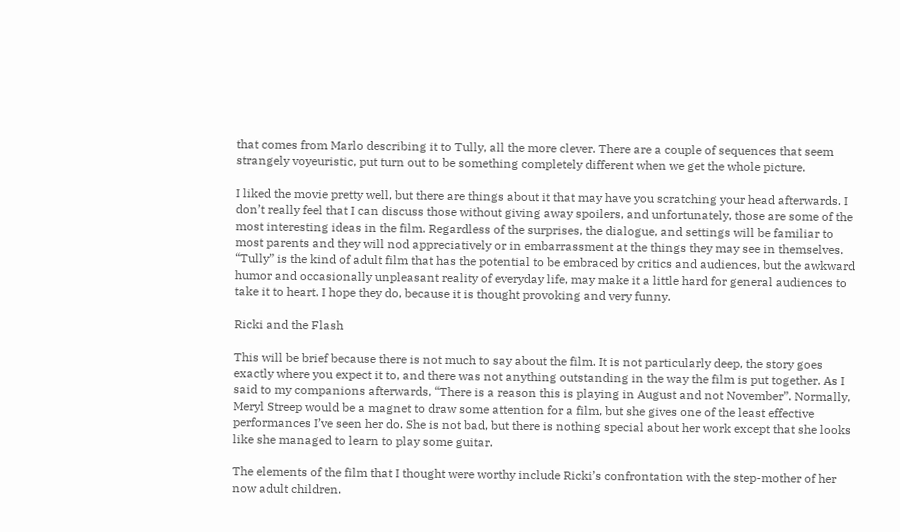that comes from Marlo describing it to Tully, all the more clever. There are a couple of sequences that seem strangely voyeuristic, put turn out to be something completely different when we get the whole picture.

I liked the movie pretty well, but there are things about it that may have you scratching your head afterwards. I don’t really feel that I can discuss those without giving away spoilers, and unfortunately, those are some of the most interesting ideas in the film. Regardless of the surprises, the dialogue, and settings will be familiar to most parents and they will nod appreciatively or in embarrassment at the things they may see in themselves. “Tully” is the kind of adult film that has the potential to be embraced by critics and audiences, but the awkward humor and occasionally unpleasant reality of everyday life, may make it a little hard for general audiences to take it to heart. I hope they do, because it is thought provoking and very funny.

Ricki and the Flash

This will be brief because there is not much to say about the film. It is not particularly deep, the story goes exactly where you expect it to, and there was not anything outstanding in the way the film is put together. As I said to my companions afterwards, “There is a reason this is playing in August and not November”. Normally, Meryl Streep would be a magnet to draw some attention for a film, but she gives one of the least effective performances I’ve seen her do. She is not bad, but there is nothing special about her work except that she looks like she managed to learn to play some guitar.

The elements of the film that I thought were worthy include Ricki’s confrontation with the step-mother of her now adult children.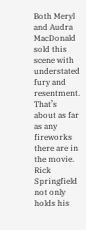Both Meryl and Audra MacDonald sold this scene with understated fury and resentment. That’s about as far as any fireworks there are in the movie. Rick Springfield not only holds his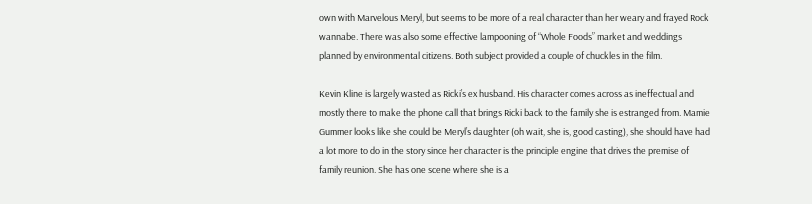own with Marvelous Meryl, but seems to be more of a real character than her weary and frayed Rock wannabe. There was also some effective lampooning of “Whole Foods” market and weddings planned by environmental citizens. Both subject provided a couple of chuckles in the film.

Kevin Kline is largely wasted as Ricki’s ex husband. His character comes across as ineffectual and mostly there to make the phone call that brings Ricki back to the family she is estranged from. Mamie Gummer looks like she could be Meryl’s daughter (oh wait, she is, good casting), she should have had a lot more to do in the story since her character is the principle engine that drives the premise of family reunion. She has one scene where she is a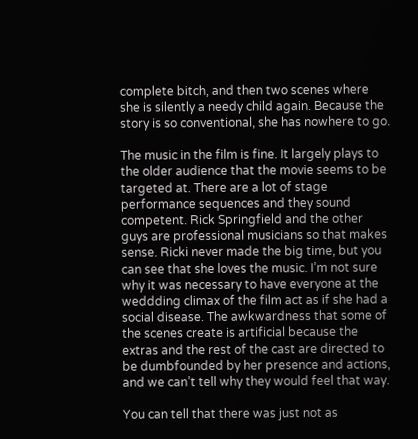complete bitch, and then two scenes where she is silently a needy child again. Because the story is so conventional, she has nowhere to go.

The music in the film is fine. It largely plays to the older audience that the movie seems to be targeted at. There are a lot of stage performance sequences and they sound competent. Rick Springfield and the other guys are professional musicians so that makes sense. Ricki never made the big time, but you can see that she loves the music. I’m not sure why it was necessary to have everyone at the weddding climax of the film act as if she had a social disease. The awkwardness that some of the scenes create is artificial because the extras and the rest of the cast are directed to be dumbfounded by her presence and actions, and we can’t tell why they would feel that way.

You can tell that there was just not as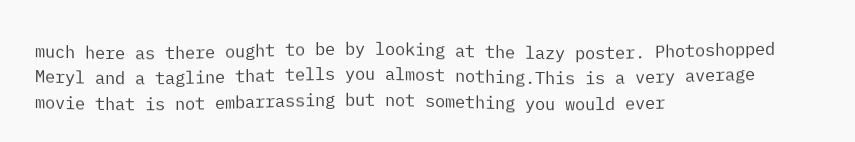much here as there ought to be by looking at the lazy poster. Photoshopped Meryl and a tagline that tells you almost nothing.This is a very average movie that is not embarrassing but not something you would ever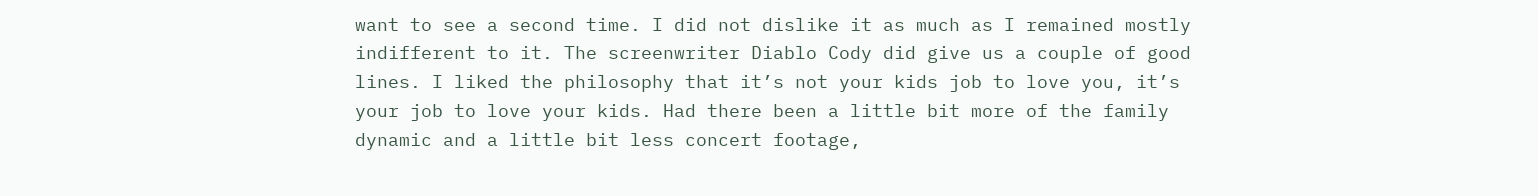want to see a second time. I did not dislike it as much as I remained mostly indifferent to it. The screenwriter Diablo Cody did give us a couple of good lines. I liked the philosophy that it’s not your kids job to love you, it’s your job to love your kids. Had there been a little bit more of the family dynamic and a little bit less concert footage,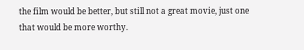the film would be better, but still not a great movie, just one that would be more worthy.